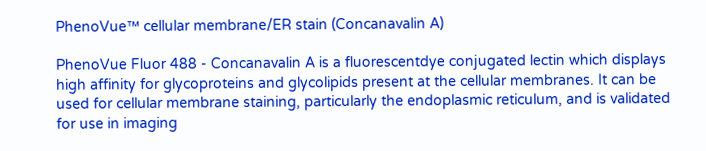PhenoVue™ cellular membrane/ER stain (Concanavalin A)

PhenoVue Fluor 488 - Concanavalin A is a fluorescentdye conjugated lectin which displays high affinity for glycoproteins and glycolipids present at the cellular membranes. It can be used for cellular membrane staining, particularly the endoplasmic reticulum, and is validated for use in imaging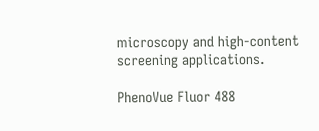microscopy and high-content screening applications.

PhenoVue Fluor 488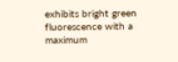exhibits bright green fluorescence with a maximum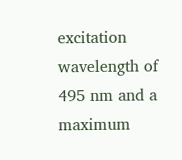excitation wavelength of 495 nm and a maximum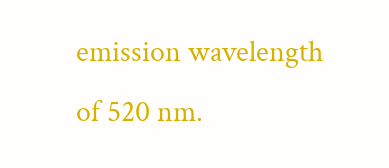emission wavelength of 520 nm.